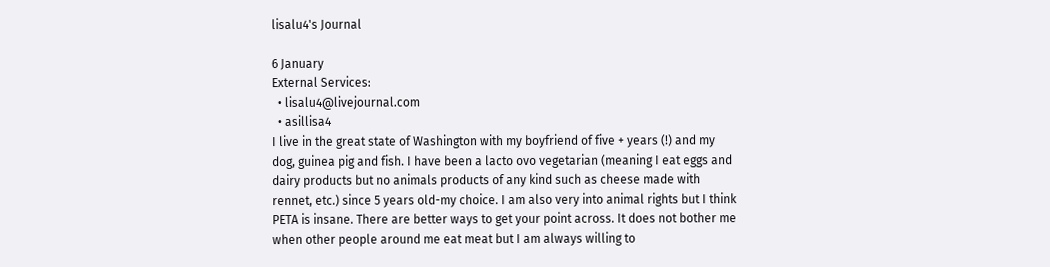lisalu4's Journal

6 January
External Services:
  • lisalu4@livejournal.com
  • asillisa4
I live in the great state of Washington with my boyfriend of five + years (!) and my dog, guinea pig and fish. I have been a lacto ovo vegetarian (meaning I eat eggs and dairy products but no animals products of any kind such as cheese made with rennet, etc.) since 5 years old-my choice. I am also very into animal rights but I think PETA is insane. There are better ways to get your point across. It does not bother me when other people around me eat meat but I am always willing to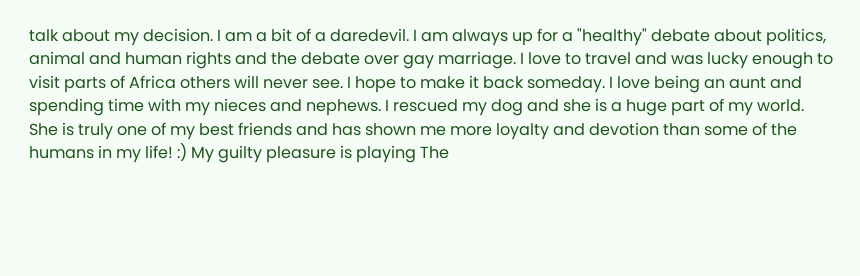talk about my decision. I am a bit of a daredevil. I am always up for a "healthy" debate about politics, animal and human rights and the debate over gay marriage. I love to travel and was lucky enough to visit parts of Africa others will never see. I hope to make it back someday. I love being an aunt and spending time with my nieces and nephews. I rescued my dog and she is a huge part of my world. She is truly one of my best friends and has shown me more loyalty and devotion than some of the humans in my life! :) My guilty pleasure is playing The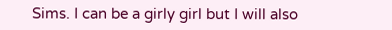Sims. I can be a girly girl but I will also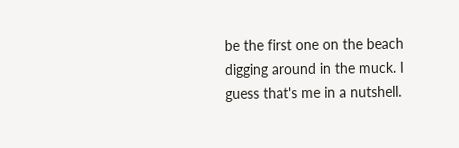be the first one on the beach digging around in the muck. I guess that's me in a nutshell.